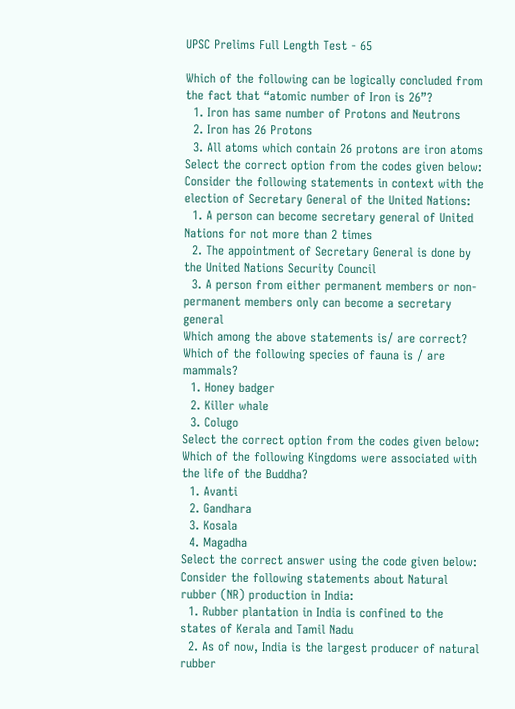UPSC Prelims Full Length Test - 65

Which of the following can be logically concluded from the fact that “atomic number of Iron is 26”?
  1. Iron has same number of Protons and Neutrons
  2. Iron has 26 Protons
  3. All atoms which contain 26 protons are iron atoms
Select the correct option from the codes given below:
Consider the following statements in context with the election of Secretary General of the United Nations:
  1. A person can become secretary general of United Nations for not more than 2 times
  2. The appointment of Secretary General is done by the United Nations Security Council
  3. A person from either permanent members or non-permanent members only can become a secretary general
Which among the above statements is/ are correct?
Which of the following species of fauna is / are mammals?
  1. Honey badger
  2. Killer whale
  3. Colugo
Select the correct option from the codes given below:
Which of the following Kingdoms were associated with the life of the Buddha?
  1. Avanti
  2. Gandhara
  3. Kosala
  4. Magadha
Select the correct answer using the code given below:
Consider the following statements about Natural rubber (NR) production in India:
  1. Rubber plantation in India is confined to the states of Kerala and Tamil Nadu
  2. As of now, India is the largest producer of natural rubber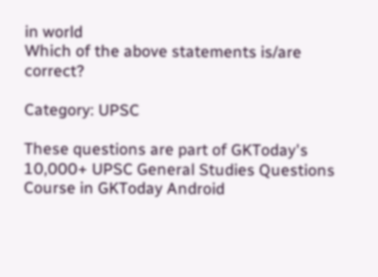in world
Which of the above statements is/are correct?

Category: UPSC

These questions are part of GKToday's 10,000+ UPSC General Studies Questions Course in GKToday Android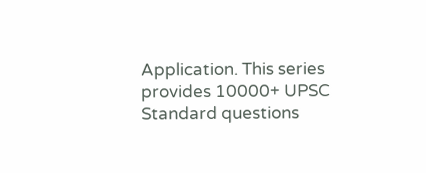Application. This series provides 10000+ UPSC Standard questions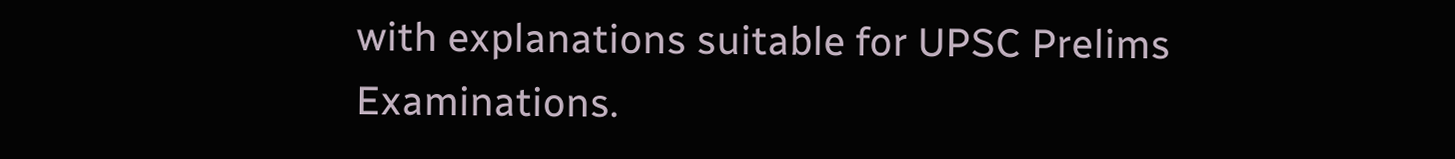with explanations suitable for UPSC Prelims Examinations.